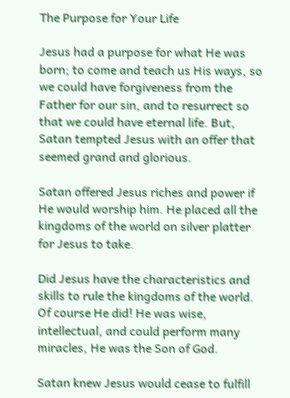The Purpose for Your Life

Jesus had a purpose for what He was born; to come and teach us His ways, so we could have forgiveness from the Father for our sin, and to resurrect so that we could have eternal life. But, Satan tempted Jesus with an offer that seemed grand and glorious.

Satan offered Jesus riches and power if He would worship him. He placed all the kingdoms of the world on silver platter for Jesus to take.

Did Jesus have the characteristics and skills to rule the kingdoms of the world. Of course He did! He was wise, intellectual, and could perform many miracles, He was the Son of God.

Satan knew Jesus would cease to fulfill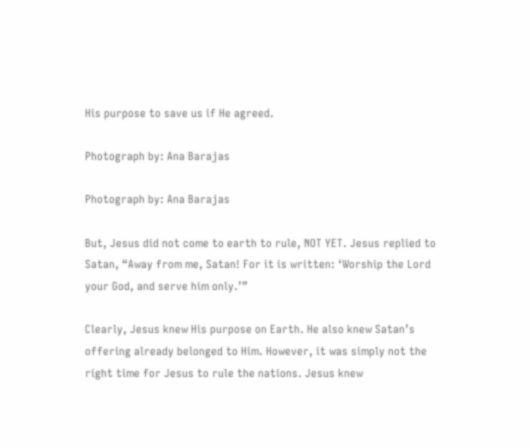His purpose to save us if He agreed.

Photograph by: Ana Barajas

Photograph by: Ana Barajas

But, Jesus did not come to earth to rule, NOT YET. Jesus replied to Satan, “Away from me, Satan! For it is written: ‘Worship the Lord your God, and serve him only.’”

Clearly, Jesus knew His purpose on Earth. He also knew Satan’s offering already belonged to Him. However, it was simply not the right time for Jesus to rule the nations. Jesus knew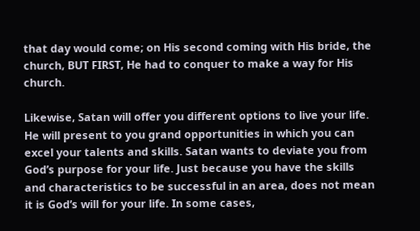that day would come; on His second coming with His bride, the church, BUT FIRST, He had to conquer to make a way for His church.

Likewise, Satan will offer you different options to live your life. He will present to you grand opportunities in which you can excel your talents and skills. Satan wants to deviate you from God’s purpose for your life. Just because you have the skills and characteristics to be successful in an area, does not mean it is God’s will for your life. In some cases,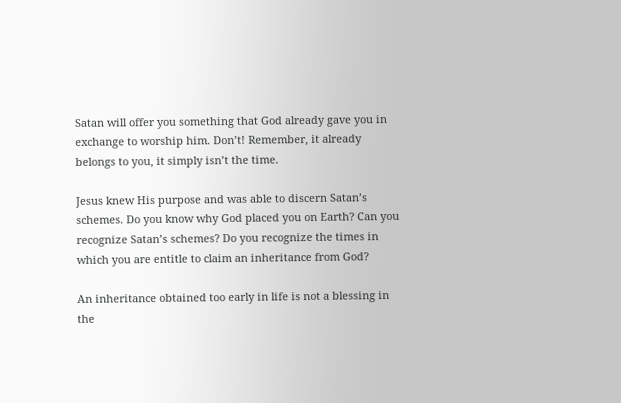Satan will offer you something that God already gave you in exchange to worship him. Don’t! Remember, it already belongs to you, it simply isn’t the time.

Jesus knew His purpose and was able to discern Satan’s schemes. Do you know why God placed you on Earth? Can you recognize Satan’s schemes? Do you recognize the times in which you are entitle to claim an inheritance from God?

An inheritance obtained too early in life is not a blessing in the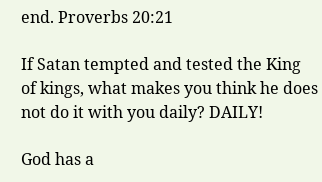end. Proverbs 20:21

If Satan tempted and tested the King of kings, what makes you think he does not do it with you daily? DAILY!

God has a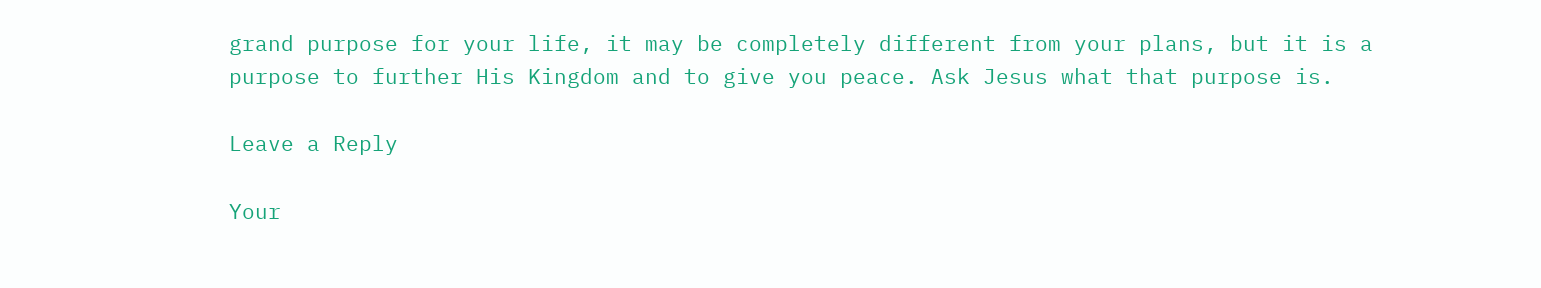grand purpose for your life, it may be completely different from your plans, but it is a purpose to further His Kingdom and to give you peace. Ask Jesus what that purpose is.

Leave a Reply

Your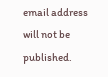email address will not be published.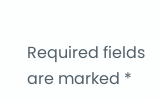Required fields are marked *